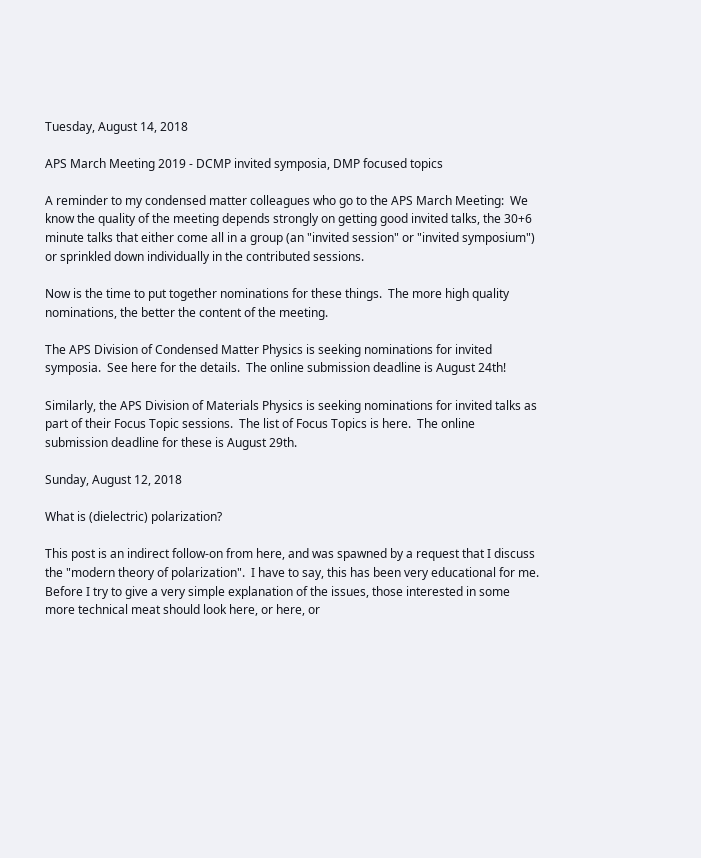Tuesday, August 14, 2018

APS March Meeting 2019 - DCMP invited symposia, DMP focused topics

A reminder to my condensed matter colleagues who go to the APS March Meeting:  We know the quality of the meeting depends strongly on getting good invited talks, the 30+6 minute talks that either come all in a group (an "invited session" or "invited symposium") or sprinkled down individually in the contributed sessions.

Now is the time to put together nominations for these things.  The more high quality nominations, the better the content of the meeting.

The APS Division of Condensed Matter Physics is seeking nominations for invited symposia.  See here for the details.  The online submission deadline is August 24th!

Similarly, the APS Division of Materials Physics is seeking nominations for invited talks as part of their Focus Topic sessions.  The list of Focus Topics is here.  The online submission deadline for these is August 29th.

Sunday, August 12, 2018

What is (dielectric) polarization?

This post is an indirect follow-on from here, and was spawned by a request that I discuss the "modern theory of polarization".  I have to say, this has been very educational for me.   Before I try to give a very simple explanation of the issues, those interested in some more technical meat should look here, or here, or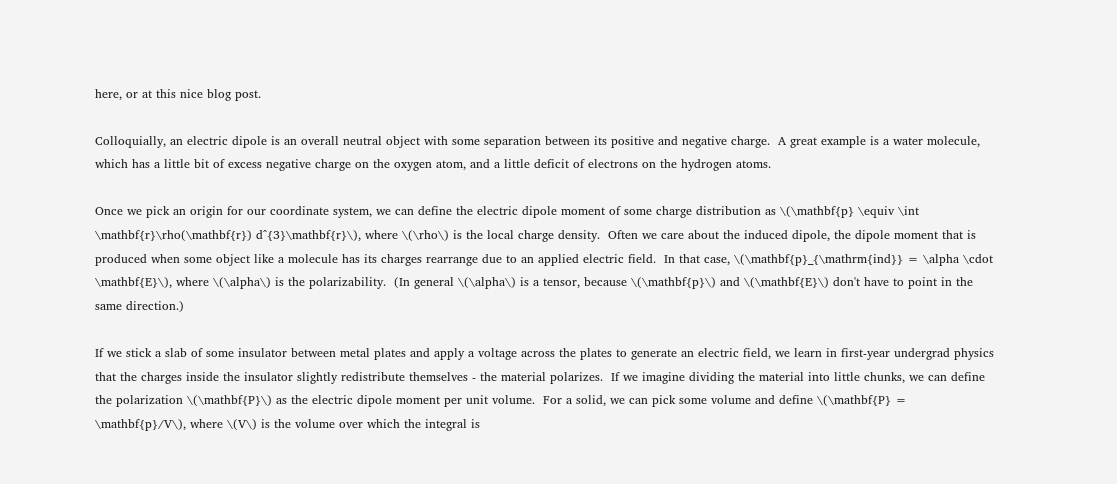here, or at this nice blog post.

Colloquially, an electric dipole is an overall neutral object with some separation between its positive and negative charge.  A great example is a water molecule, which has a little bit of excess negative charge on the oxygen atom, and a little deficit of electrons on the hydrogen atoms.

Once we pick an origin for our coordinate system, we can define the electric dipole moment of some charge distribution as \(\mathbf{p} \equiv \int \mathbf{r}\rho(\mathbf{r}) d^{3}\mathbf{r}\), where \(\rho\) is the local charge density.  Often we care about the induced dipole, the dipole moment that is produced when some object like a molecule has its charges rearrange due to an applied electric field.  In that case, \(\mathbf{p}_{\mathrm{ind}} = \alpha \cdot \mathbf{E}\), where \(\alpha\) is the polarizability.  (In general \(\alpha\) is a tensor, because \(\mathbf{p}\) and \(\mathbf{E}\) don't have to point in the same direction.)

If we stick a slab of some insulator between metal plates and apply a voltage across the plates to generate an electric field, we learn in first-year undergrad physics that the charges inside the insulator slightly redistribute themselves - the material polarizes.  If we imagine dividing the material into little chunks, we can define the polarization \(\mathbf{P}\) as the electric dipole moment per unit volume.  For a solid, we can pick some volume and define \(\mathbf{P} = \mathbf{p}/V\), where \(V\) is the volume over which the integral is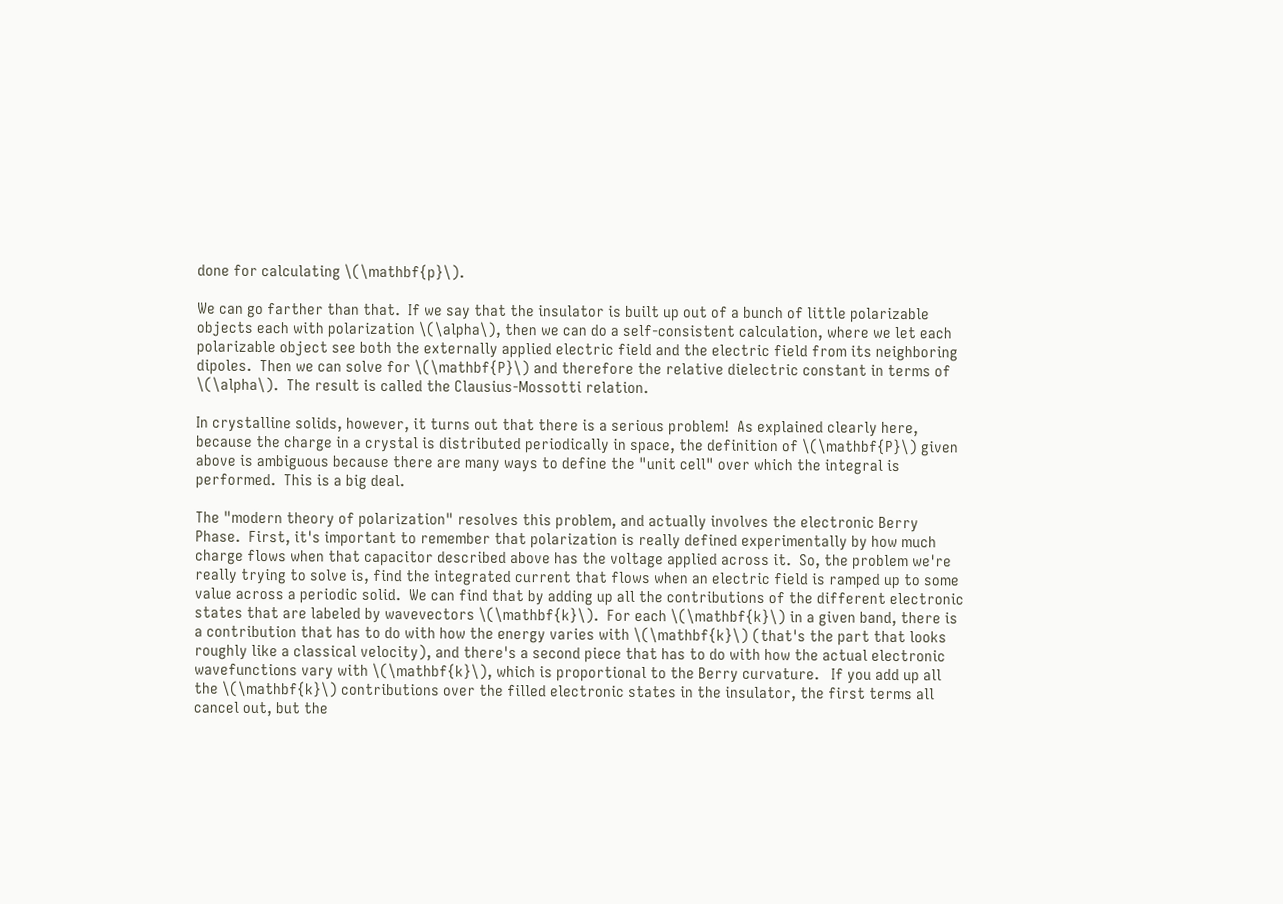done for calculating \(\mathbf{p}\).

We can go farther than that.  If we say that the insulator is built up out of a bunch of little polarizable objects each with polarization \(\alpha\), then we can do a self-consistent calculation, where we let each polarizable object see both the externally applied electric field and the electric field from its neighboring dipoles.  Then we can solve for \(\mathbf{P}\) and therefore the relative dielectric constant in terms of \(\alpha\).  The result is called the Clausius-Mossotti relation.

In crystalline solids, however, it turns out that there is a serious problem!  As explained clearly here, because the charge in a crystal is distributed periodically in space, the definition of \(\mathbf{P}\) given above is ambiguous because there are many ways to define the "unit cell" over which the integral is performed.  This is a big deal.

The "modern theory of polarization" resolves this problem, and actually involves the electronic Berry Phase.  First, it's important to remember that polarization is really defined experimentally by how much charge flows when that capacitor described above has the voltage applied across it.  So, the problem we're really trying to solve is, find the integrated current that flows when an electric field is ramped up to some value across a periodic solid.  We can find that by adding up all the contributions of the different electronic states that are labeled by wavevectors \(\mathbf{k}\).  For each \(\mathbf{k}\) in a given band, there is a contribution that has to do with how the energy varies with \(\mathbf{k}\) (that's the part that looks roughly like a classical velocity), and there's a second piece that has to do with how the actual electronic wavefunctions vary with \(\mathbf{k}\), which is proportional to the Berry curvature.   If you add up all the \(\mathbf{k}\) contributions over the filled electronic states in the insulator, the first terms all cancel out, but the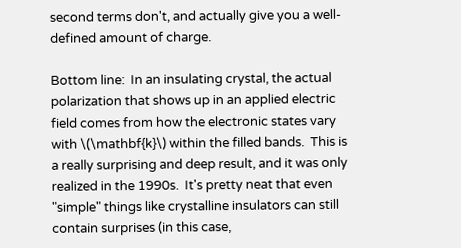second terms don't, and actually give you a well-defined amount of charge.

Bottom line:  In an insulating crystal, the actual polarization that shows up in an applied electric field comes from how the electronic states vary with \(\mathbf{k}\) within the filled bands.  This is a really surprising and deep result, and it was only realized in the 1990s.  It's pretty neat that even "simple" things like crystalline insulators can still contain surprises (in this case,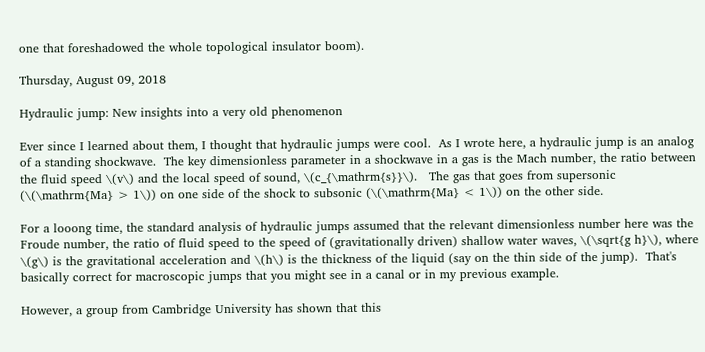one that foreshadowed the whole topological insulator boom).

Thursday, August 09, 2018

Hydraulic jump: New insights into a very old phenomenon

Ever since I learned about them, I thought that hydraulic jumps were cool.  As I wrote here, a hydraulic jump is an analog of a standing shockwave.  The key dimensionless parameter in a shockwave in a gas is the Mach number, the ratio between the fluid speed \(v\) and the local speed of sound, \(c_{\mathrm{s}}\).   The gas that goes from supersonic (\(\mathrm{Ma} > 1\)) on one side of the shock to subsonic (\(\mathrm{Ma} < 1\)) on the other side.

For a looong time, the standard analysis of hydraulic jumps assumed that the relevant dimensionless number here was the Froude number, the ratio of fluid speed to the speed of (gravitationally driven) shallow water waves, \(\sqrt{g h}\), where \(g\) is the gravitational acceleration and \(h\) is the thickness of the liquid (say on the thin side of the jump).  That's basically correct for macroscopic jumps that you might see in a canal or in my previous example.

However, a group from Cambridge University has shown that this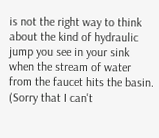is not the right way to think about the kind of hydraulic jump you see in your sink when the stream of water from the faucet hits the basin.  (Sorry that I can't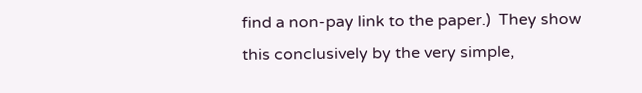find a non-pay link to the paper.)  They show this conclusively by the very simple,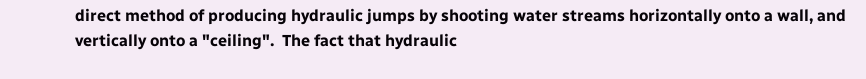direct method of producing hydraulic jumps by shooting water streams horizontally onto a wall, and vertically onto a "ceiling".  The fact that hydraulic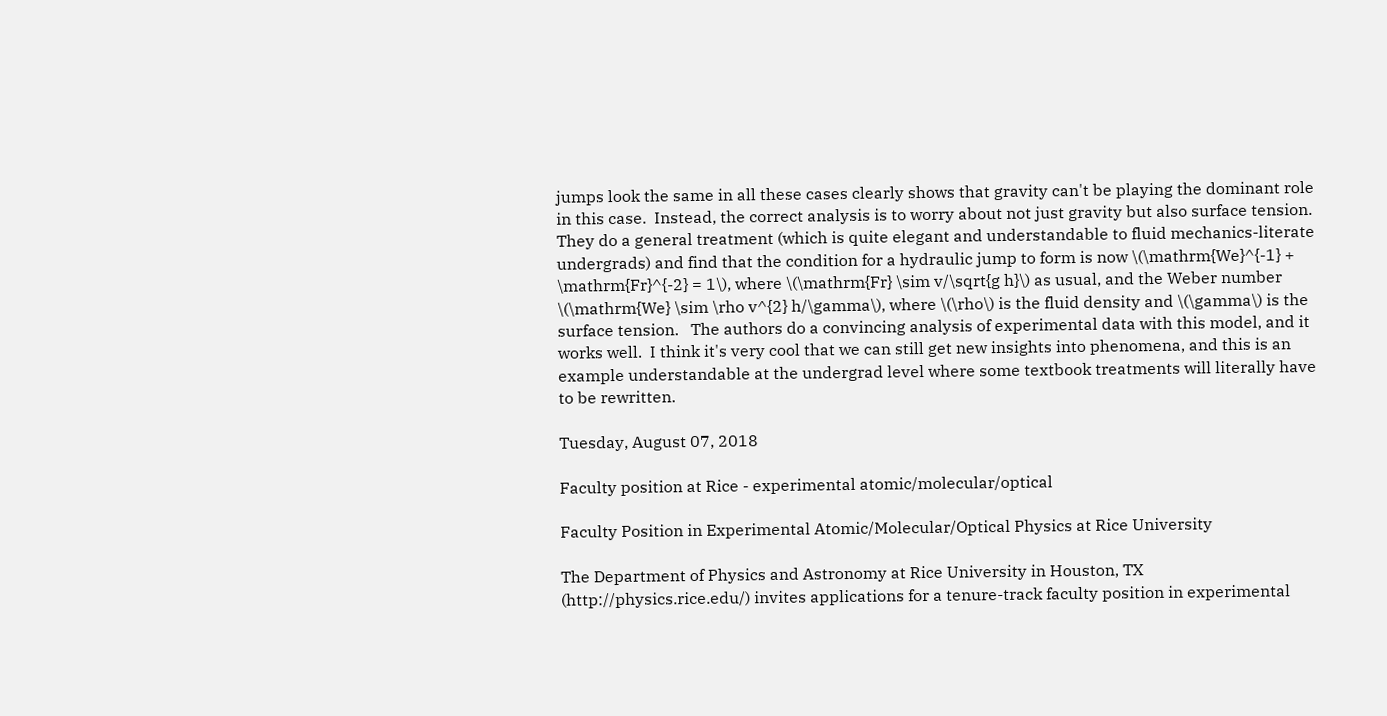jumps look the same in all these cases clearly shows that gravity can't be playing the dominant role in this case.  Instead, the correct analysis is to worry about not just gravity but also surface tension.  They do a general treatment (which is quite elegant and understandable to fluid mechanics-literate undergrads) and find that the condition for a hydraulic jump to form is now \(\mathrm{We}^{-1} + \mathrm{Fr}^{-2} = 1\), where \(\mathrm{Fr} \sim v/\sqrt{g h}\) as usual, and the Weber number \(\mathrm{We} \sim \rho v^{2} h/\gamma\), where \(\rho\) is the fluid density and \(\gamma\) is the surface tension.   The authors do a convincing analysis of experimental data with this model, and it works well.  I think it's very cool that we can still get new insights into phenomena, and this is an example understandable at the undergrad level where some textbook treatments will literally have to be rewritten.

Tuesday, August 07, 2018

Faculty position at Rice - experimental atomic/molecular/optical

Faculty Position in Experimental Atomic/Molecular/Optical Physics at Rice University

The Department of Physics and Astronomy at Rice University in Houston, TX (http://physics.rice.edu/) invites applications for a tenure-track faculty position in experimental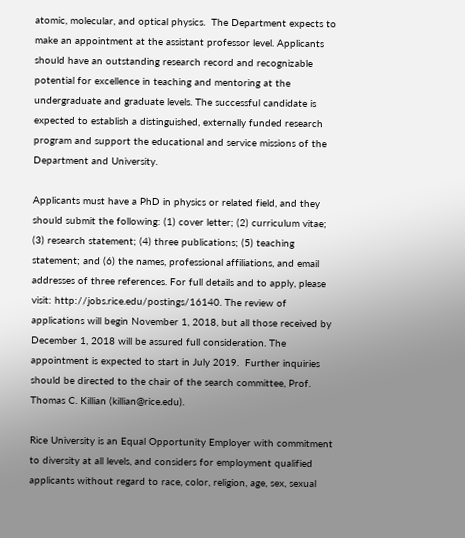atomic, molecular, and optical physics.  The Department expects to make an appointment at the assistant professor level. Applicants should have an outstanding research record and recognizable potential for excellence in teaching and mentoring at the undergraduate and graduate levels. The successful candidate is expected to establish a distinguished, externally funded research program and support the educational and service missions of the Department and University.

Applicants must have a PhD in physics or related field, and they should submit the following: (1) cover letter; (2) curriculum vitae; (3) research statement; (4) three publications; (5) teaching statement; and (6) the names, professional affiliations, and email addresses of three references. For full details and to apply, please visit: http://jobs.rice.edu/postings/16140. The review of applications will begin November 1, 2018, but all those received by December 1, 2018 will be assured full consideration. The appointment is expected to start in July 2019.  Further inquiries should be directed to the chair of the search committee, Prof. Thomas C. Killian (killian@rice.edu).

Rice University is an Equal Opportunity Employer with commitment to diversity at all levels, and considers for employment qualified applicants without regard to race, color, religion, age, sex, sexual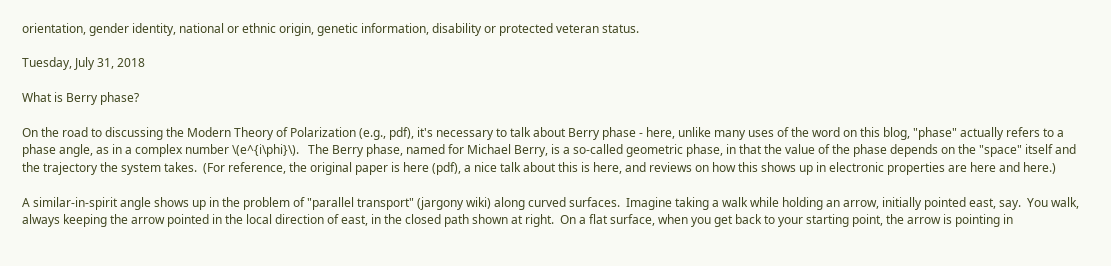orientation, gender identity, national or ethnic origin, genetic information, disability or protected veteran status.

Tuesday, July 31, 2018

What is Berry phase?

On the road to discussing the Modern Theory of Polarization (e.g., pdf), it's necessary to talk about Berry phase - here, unlike many uses of the word on this blog, "phase" actually refers to a phase angle, as in a complex number \(e^{i\phi}\).   The Berry phase, named for Michael Berry, is a so-called geometric phase, in that the value of the phase depends on the "space" itself and the trajectory the system takes.  (For reference, the original paper is here (pdf), a nice talk about this is here, and reviews on how this shows up in electronic properties are here and here.)

A similar-in-spirit angle shows up in the problem of "parallel transport" (jargony wiki) along curved surfaces.  Imagine taking a walk while holding an arrow, initially pointed east, say.  You walk, always keeping the arrow pointed in the local direction of east, in the closed path shown at right.  On a flat surface, when you get back to your starting point, the arrow is pointing in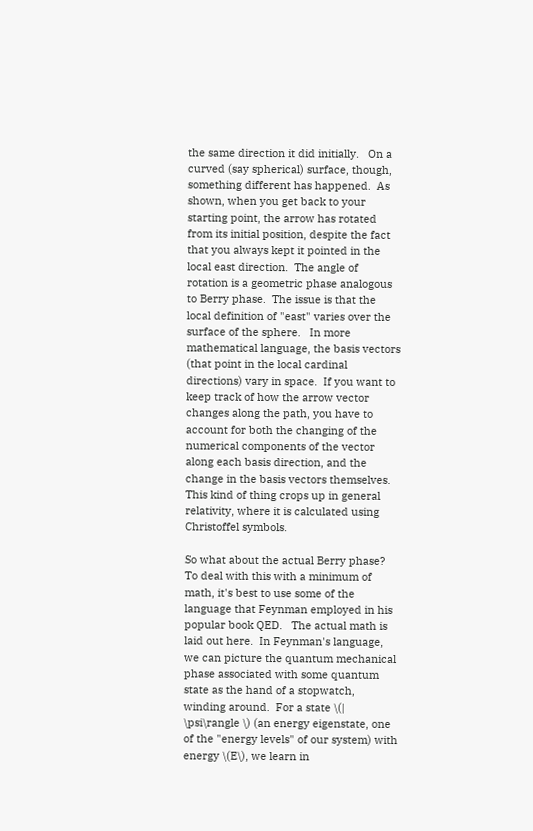the same direction it did initially.   On a curved (say spherical) surface, though, something different has happened.  As shown, when you get back to your starting point, the arrow has rotated from its initial position, despite the fact that you always kept it pointed in the local east direction.  The angle of rotation is a geometric phase analogous to Berry phase.  The issue is that the local definition of "east" varies over the surface of the sphere.   In more mathematical language, the basis vectors (that point in the local cardinal directions) vary in space.  If you want to keep track of how the arrow vector changes along the path, you have to account for both the changing of the numerical components of the vector along each basis direction, and the change in the basis vectors themselves.  This kind of thing crops up in general relativity, where it is calculated using Christoffel symbols.

So what about the actual Berry phase?  To deal with this with a minimum of math, it's best to use some of the language that Feynman employed in his popular book QED.   The actual math is laid out here.  In Feynman's language, we can picture the quantum mechanical phase associated with some quantum state as the hand of a stopwatch, winding around.  For a state \(| \psi\rangle \) (an energy eigenstate, one of the "energy levels" of our system) with energy \(E\), we learn in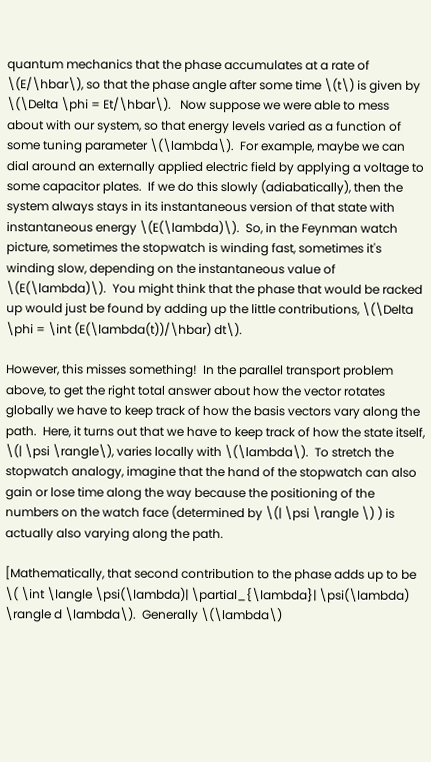quantum mechanics that the phase accumulates at a rate of \(E/\hbar\), so that the phase angle after some time \(t\) is given by \(\Delta \phi = Et/\hbar\).   Now suppose we were able to mess about with our system, so that energy levels varied as a function of some tuning parameter \(\lambda\).  For example, maybe we can dial around an externally applied electric field by applying a voltage to some capacitor plates.  If we do this slowly (adiabatically), then the system always stays in its instantaneous version of that state with instantaneous energy \(E(\lambda)\).  So, in the Feynman watch picture, sometimes the stopwatch is winding fast, sometimes it's winding slow, depending on the instantaneous value of \(E(\lambda)\).  You might think that the phase that would be racked up would just be found by adding up the little contributions, \(\Delta \phi = \int (E(\lambda(t))/\hbar) dt\).

However, this misses something!  In the parallel transport problem above, to get the right total answer about how the vector rotates globally we have to keep track of how the basis vectors vary along the path.  Here, it turns out that we have to keep track of how the state itself, \(| \psi \rangle\), varies locally with \(\lambda\).  To stretch the stopwatch analogy, imagine that the hand of the stopwatch can also gain or lose time along the way because the positioning of the numbers on the watch face (determined by \(| \psi \rangle \) ) is actually also varying along the path.

[Mathematically, that second contribution to the phase adds up to be \( \int \langle \psi(\lambda)| \partial_{\lambda}| \psi(\lambda) \rangle d \lambda\).  Generally \(\lambda\)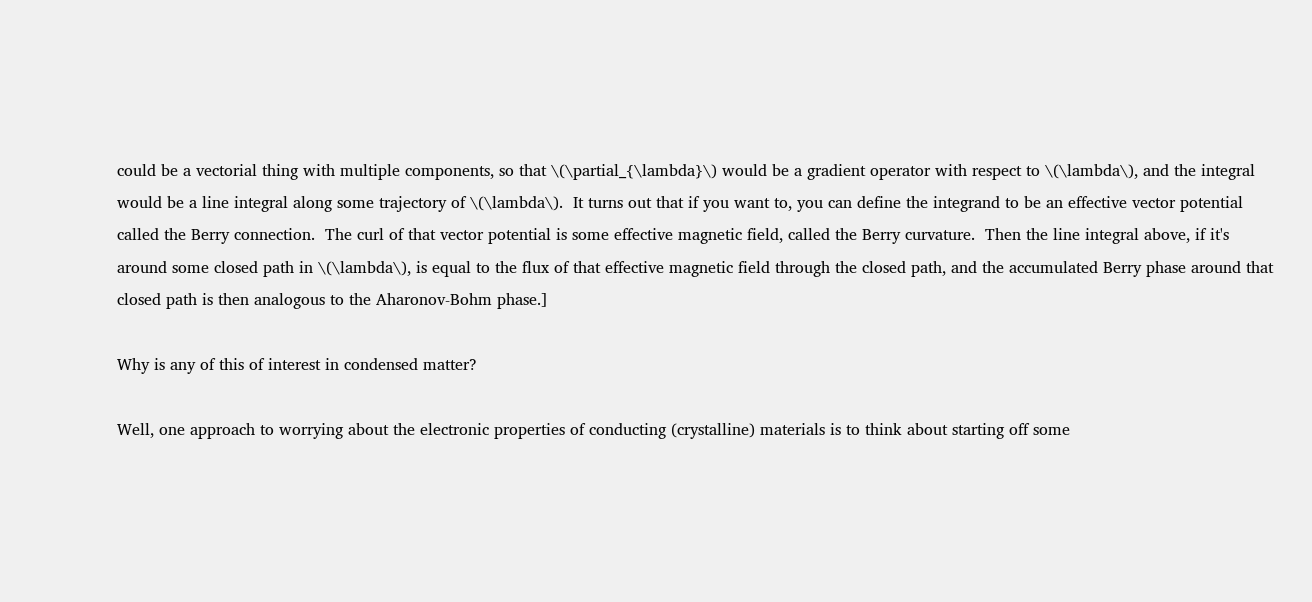could be a vectorial thing with multiple components, so that \(\partial_{\lambda}\) would be a gradient operator with respect to \(\lambda\), and the integral would be a line integral along some trajectory of \(\lambda\).  It turns out that if you want to, you can define the integrand to be an effective vector potential called the Berry connection.  The curl of that vector potential is some effective magnetic field, called the Berry curvature.  Then the line integral above, if it's around some closed path in \(\lambda\), is equal to the flux of that effective magnetic field through the closed path, and the accumulated Berry phase around that closed path is then analogous to the Aharonov-Bohm phase.]

Why is any of this of interest in condensed matter?

Well, one approach to worrying about the electronic properties of conducting (crystalline) materials is to think about starting off some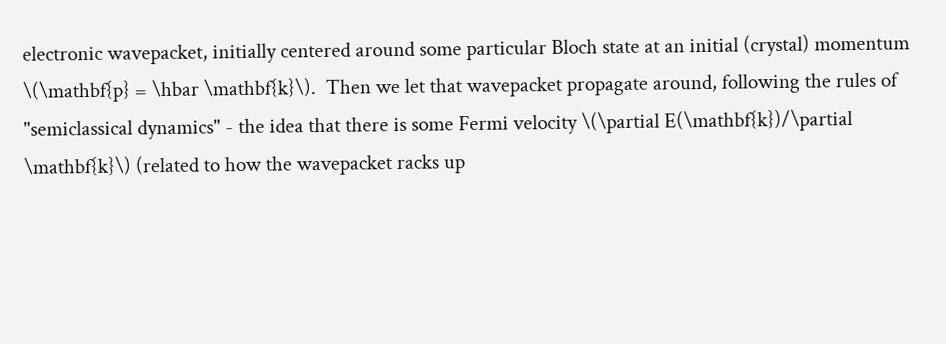electronic wavepacket, initially centered around some particular Bloch state at an initial (crystal) momentum \(\mathbf{p} = \hbar \mathbf{k}\).  Then we let that wavepacket propagate around, following the rules of "semiclassical dynamics" - the idea that there is some Fermi velocity \(\partial E(\mathbf{k})/\partial \mathbf{k}\) (related to how the wavepacket racks up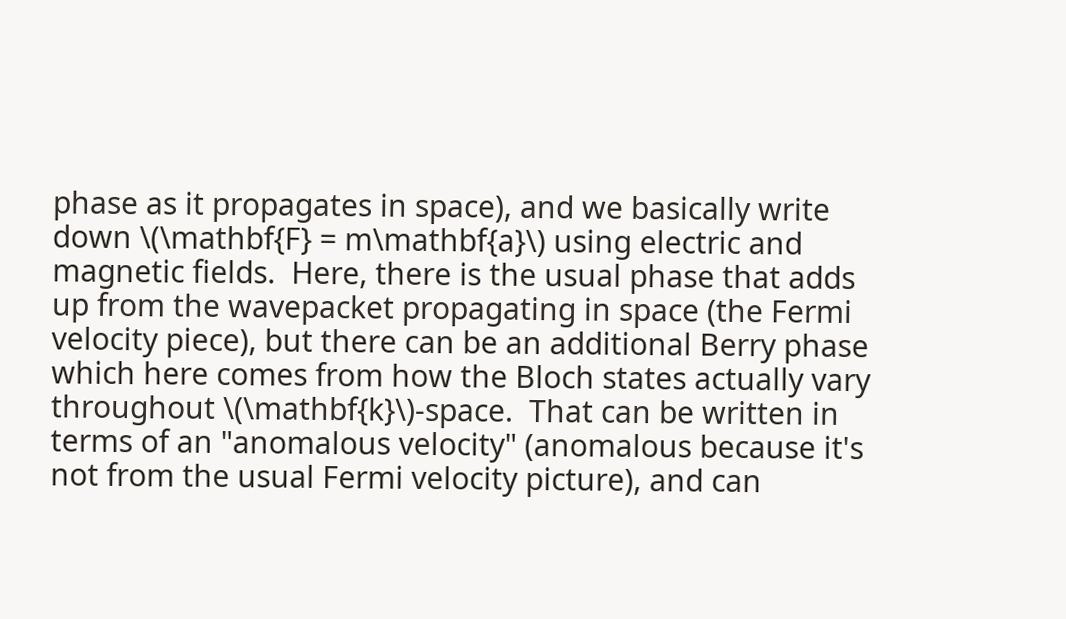phase as it propagates in space), and we basically write down \(\mathbf{F} = m\mathbf{a}\) using electric and magnetic fields.  Here, there is the usual phase that adds up from the wavepacket propagating in space (the Fermi velocity piece), but there can be an additional Berry phase which here comes from how the Bloch states actually vary throughout \(\mathbf{k}\)-space.  That can be written in terms of an "anomalous velocity" (anomalous because it's not from the usual Fermi velocity picture), and can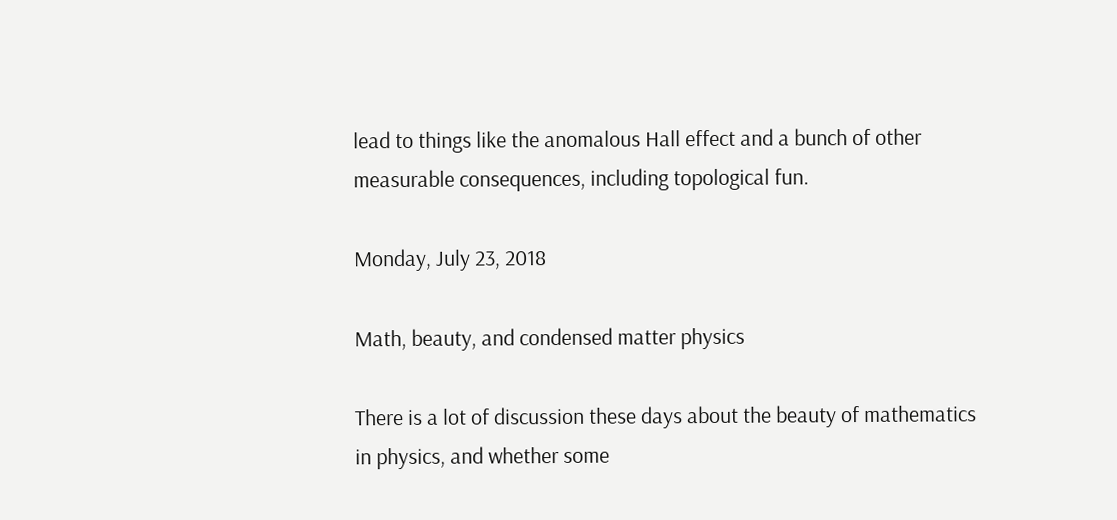lead to things like the anomalous Hall effect and a bunch of other measurable consequences, including topological fun.

Monday, July 23, 2018

Math, beauty, and condensed matter physics

There is a lot of discussion these days about the beauty of mathematics in physics, and whether some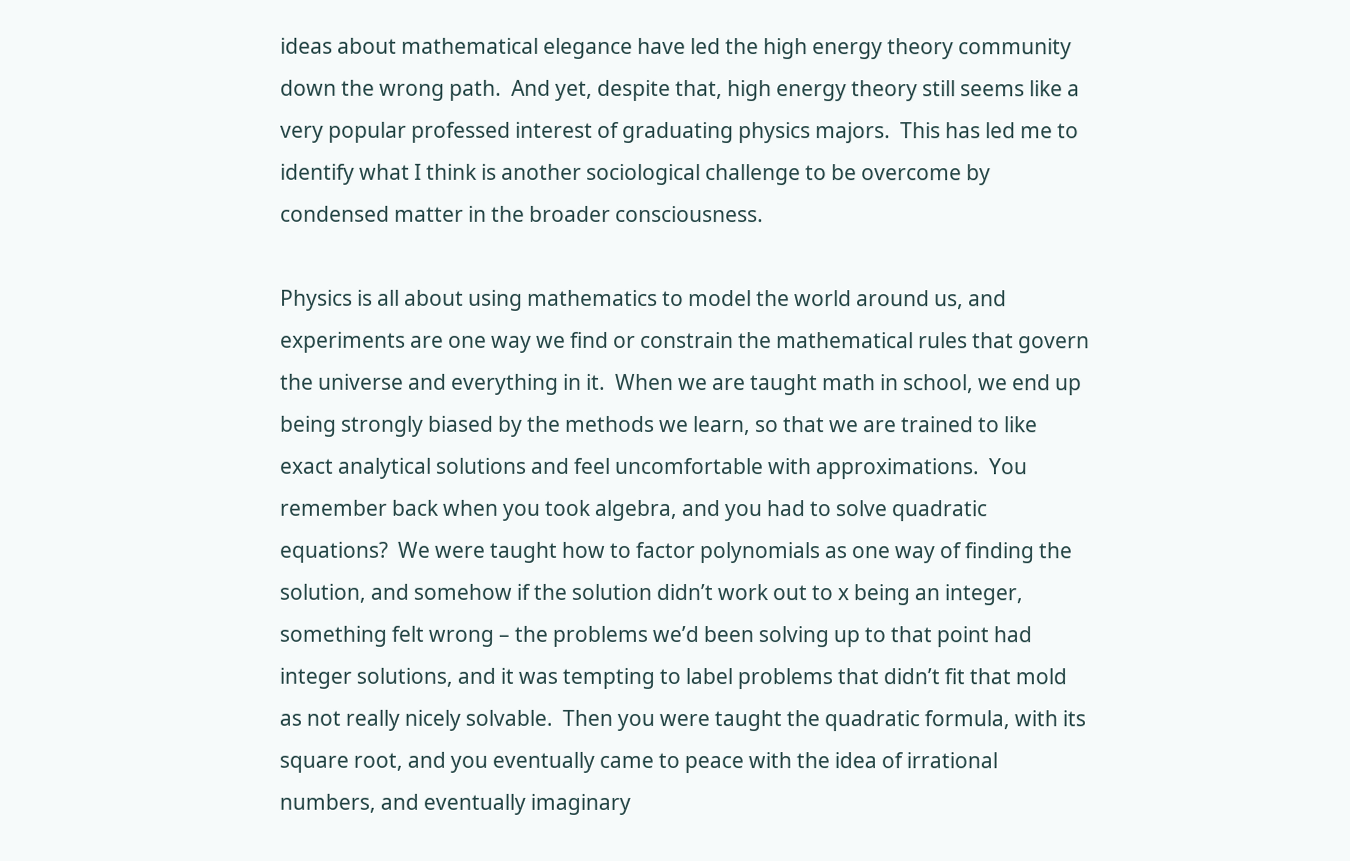ideas about mathematical elegance have led the high energy theory community down the wrong path.  And yet, despite that, high energy theory still seems like a very popular professed interest of graduating physics majors.  This has led me to identify what I think is another sociological challenge to be overcome by condensed matter in the broader consciousness.

Physics is all about using mathematics to model the world around us, and experiments are one way we find or constrain the mathematical rules that govern the universe and everything in it.  When we are taught math in school, we end up being strongly biased by the methods we learn, so that we are trained to like exact analytical solutions and feel uncomfortable with approximations.  You remember back when you took algebra, and you had to solve quadratic equations?  We were taught how to factor polynomials as one way of finding the solution, and somehow if the solution didn’t work out to x being an integer, something felt wrong – the problems we’d been solving up to that point had integer solutions, and it was tempting to label problems that didn’t fit that mold as not really nicely solvable.  Then you were taught the quadratic formula, with its square root, and you eventually came to peace with the idea of irrational numbers, and eventually imaginary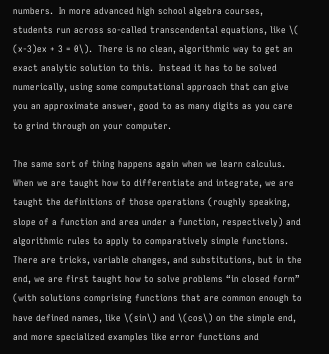numbers.  In more advanced high school algebra courses, students run across so-called transcendental equations, like \( (x-3)ex + 3 = 0\).  There is no clean, algorithmic way to get an exact analytic solution to this.  Instead it has to be solved numerically, using some computational approach that can give you an approximate answer, good to as many digits as you care to grind through on your computer.

The same sort of thing happens again when we learn calculus.  When we are taught how to differentiate and integrate, we are taught the definitions of those operations (roughly speaking, slope of a function and area under a function, respectively) and algorithmic rules to apply to comparatively simple functions.  There are tricks, variable changes, and substitutions, but in the end, we are first taught how to solve problems “in closed form” (with solutions comprising functions that are common enough to have defined names, like \(sin\) and \(cos\) on the simple end, and more specialized examples like error functions and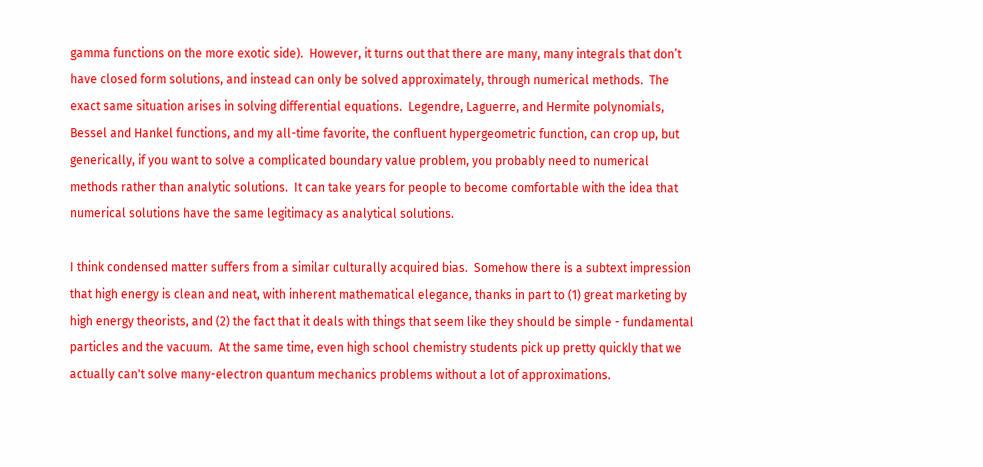gamma functions on the more exotic side).  However, it turns out that there are many, many integrals that don’t have closed form solutions, and instead can only be solved approximately, through numerical methods.  The exact same situation arises in solving differential equations.  Legendre, Laguerre, and Hermite polynomials, Bessel and Hankel functions, and my all-time favorite, the confluent hypergeometric function, can crop up, but generically, if you want to solve a complicated boundary value problem, you probably need to numerical methods rather than analytic solutions.  It can take years for people to become comfortable with the idea that numerical solutions have the same legitimacy as analytical solutions.

I think condensed matter suffers from a similar culturally acquired bias.  Somehow there is a subtext impression that high energy is clean and neat, with inherent mathematical elegance, thanks in part to (1) great marketing by high energy theorists, and (2) the fact that it deals with things that seem like they should be simple - fundamental particles and the vacuum.  At the same time, even high school chemistry students pick up pretty quickly that we actually can't solve many-electron quantum mechanics problems without a lot of approximations.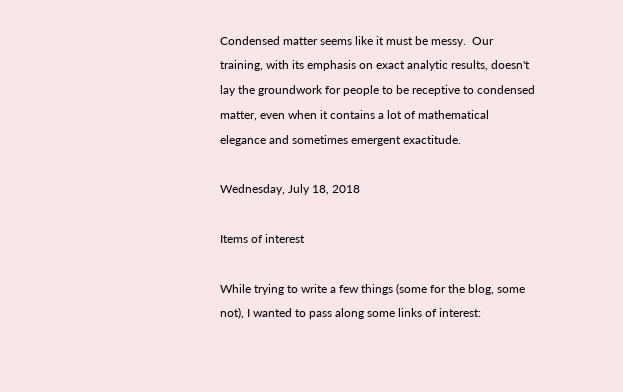Condensed matter seems like it must be messy.  Our training, with its emphasis on exact analytic results, doesn't lay the groundwork for people to be receptive to condensed matter, even when it contains a lot of mathematical elegance and sometimes emergent exactitude.

Wednesday, July 18, 2018

Items of interest

While trying to write a few things (some for the blog, some not), I wanted to pass along some links of interest: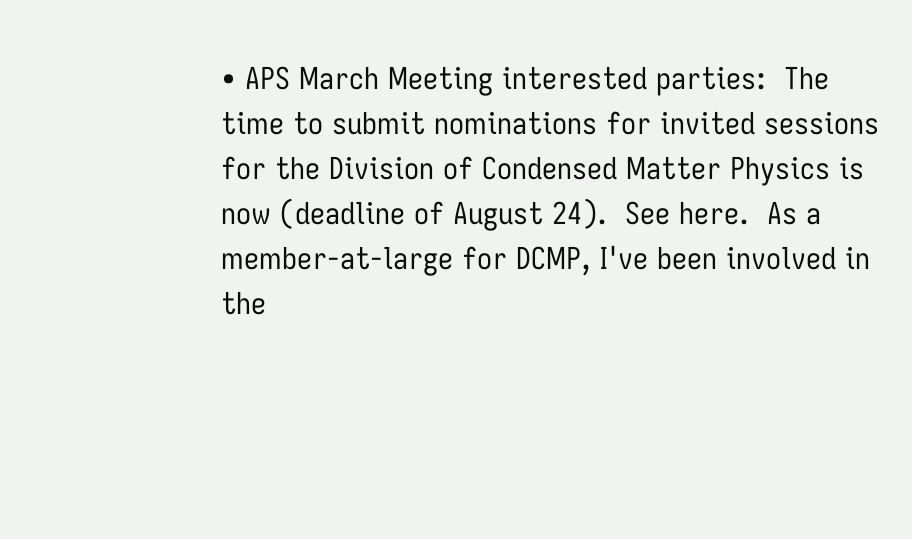• APS March Meeting interested parties:  The time to submit nominations for invited sessions for the Division of Condensed Matter Physics is now (deadline of August 24).  See here.  As a member-at-large for DCMP, I've been involved in the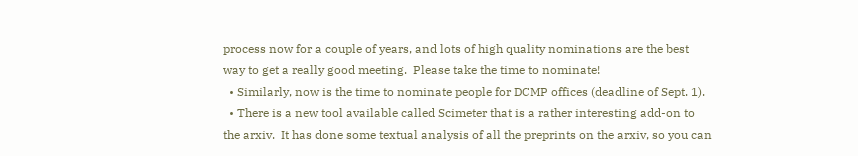process now for a couple of years, and lots of high quality nominations are the best way to get a really good meeting.  Please take the time to nominate!
  • Similarly, now is the time to nominate people for DCMP offices (deadline of Sept. 1).
  • There is a new tool available called Scimeter that is a rather interesting add-on to the arxiv.  It has done some textual analysis of all the preprints on the arxiv, so you can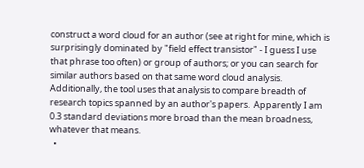construct a word cloud for an author (see at right for mine, which is surprisingly dominated by "field effect transistor" - I guess I use that phrase too often) or group of authors; or you can search for similar authors based on that same word cloud analysis.  Additionally, the tool uses that analysis to compare breadth of research topics spanned by an author's papers.  Apparently I am 0.3 standard deviations more broad than the mean broadness, whatever that means.
  •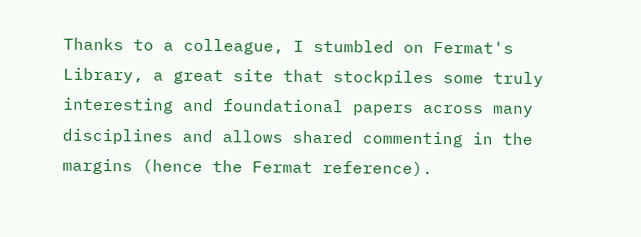Thanks to a colleague, I stumbled on Fermat's Library, a great site that stockpiles some truly interesting and foundational papers across many disciplines and allows shared commenting in the margins (hence the Fermat reference).